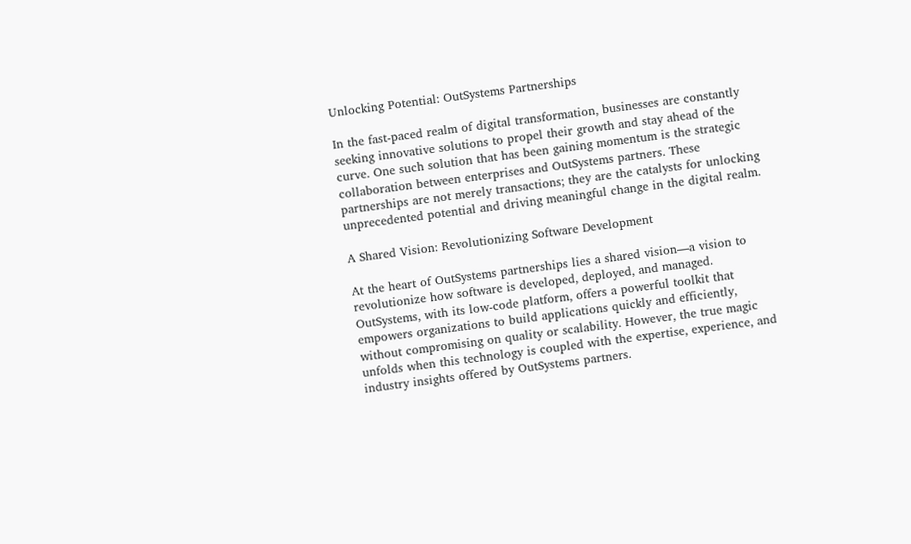Unlocking Potential: OutSystems Partnerships

In the fast-paced realm of digital transformation, businesses are constantly seeking innovative solutions to propel their growth and stay ahead of the curve. One such solution that has been gaining momentum is the strategic collaboration between enterprises and OutSystems partners. These partnerships are not merely transactions; they are the catalysts for unlocking unprecedented potential and driving meaningful change in the digital realm.

A Shared Vision: Revolutionizing Software Development

At the heart of OutSystems partnerships lies a shared vision—a vision to revolutionize how software is developed, deployed, and managed. OutSystems, with its low-code platform, offers a powerful toolkit that empowers organizations to build applications quickly and efficiently, without compromising on quality or scalability. However, the true magic unfolds when this technology is coupled with the expertise, experience, and industry insights offered by OutSystems partners.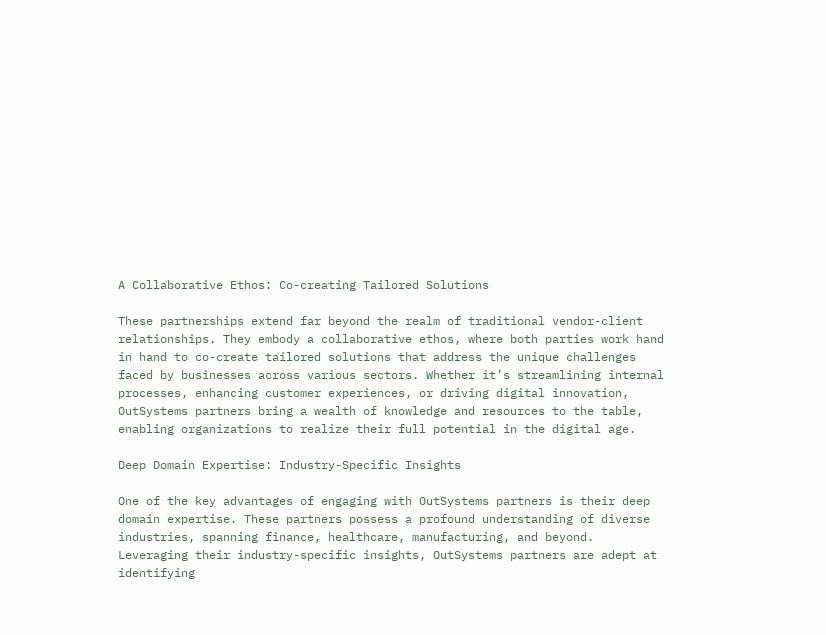A Collaborative Ethos: Co-creating Tailored Solutions

These partnerships extend far beyond the realm of traditional vendor-client relationships. They embody a collaborative ethos, where both parties work hand in hand to co-create tailored solutions that address the unique challenges faced by businesses across various sectors. Whether it’s streamlining internal processes, enhancing customer experiences, or driving digital innovation, OutSystems partners bring a wealth of knowledge and resources to the table, enabling organizations to realize their full potential in the digital age.

Deep Domain Expertise: Industry-Specific Insights

One of the key advantages of engaging with OutSystems partners is their deep domain expertise. These partners possess a profound understanding of diverse industries, spanning finance, healthcare, manufacturing, and beyond. Leveraging their industry-specific insights, OutSystems partners are adept at identifying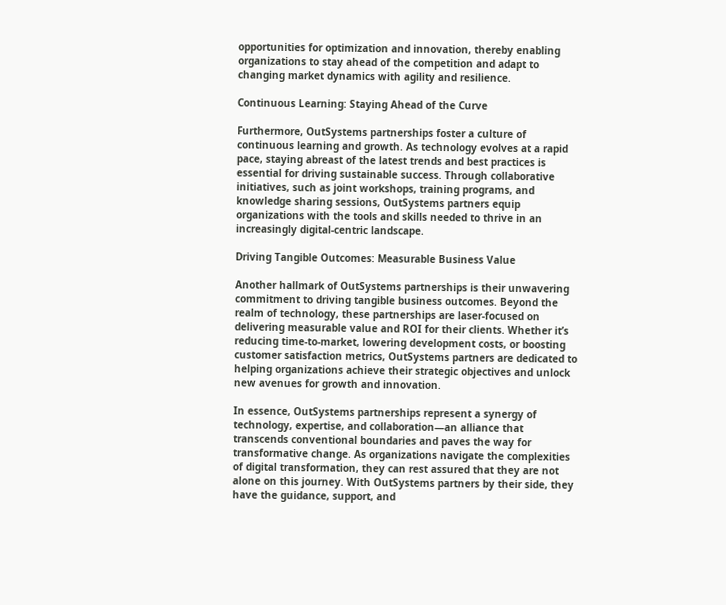opportunities for optimization and innovation, thereby enabling organizations to stay ahead of the competition and adapt to changing market dynamics with agility and resilience.

Continuous Learning: Staying Ahead of the Curve

Furthermore, OutSystems partnerships foster a culture of continuous learning and growth. As technology evolves at a rapid pace, staying abreast of the latest trends and best practices is essential for driving sustainable success. Through collaborative initiatives, such as joint workshops, training programs, and knowledge sharing sessions, OutSystems partners equip organizations with the tools and skills needed to thrive in an increasingly digital-centric landscape.

Driving Tangible Outcomes: Measurable Business Value

Another hallmark of OutSystems partnerships is their unwavering commitment to driving tangible business outcomes. Beyond the realm of technology, these partnerships are laser-focused on delivering measurable value and ROI for their clients. Whether it’s reducing time-to-market, lowering development costs, or boosting customer satisfaction metrics, OutSystems partners are dedicated to helping organizations achieve their strategic objectives and unlock new avenues for growth and innovation.

In essence, OutSystems partnerships represent a synergy of technology, expertise, and collaboration—an alliance that transcends conventional boundaries and paves the way for transformative change. As organizations navigate the complexities of digital transformation, they can rest assured that they are not alone on this journey. With OutSystems partners by their side, they have the guidance, support, and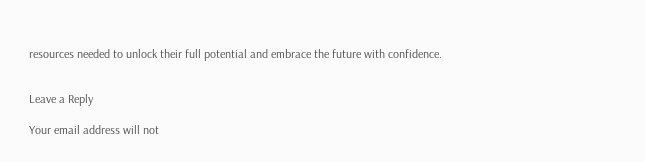resources needed to unlock their full potential and embrace the future with confidence.


Leave a Reply

Your email address will not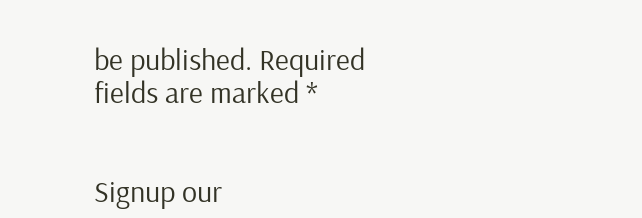be published. Required fields are marked *


Signup our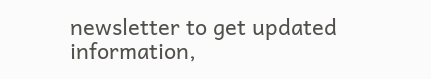newsletter to get updated information,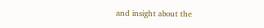and insight about the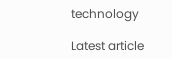technology

Latest article